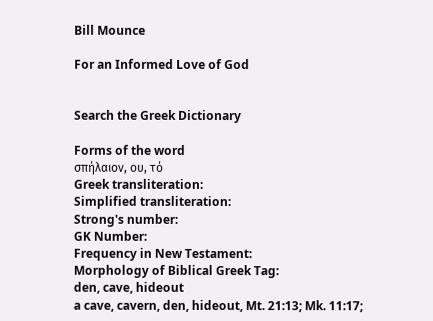Bill Mounce

For an Informed Love of God


Search the Greek Dictionary

Forms of the word
σπήλαιον, ου, τό
Greek transliteration:
Simplified transliteration:
Strong's number:
GK Number:
Frequency in New Testament:
Morphology of Biblical Greek Tag:
den, cave, hideout
a cave, cavern, den, hideout, Mt. 21:13; Mk. 11:17;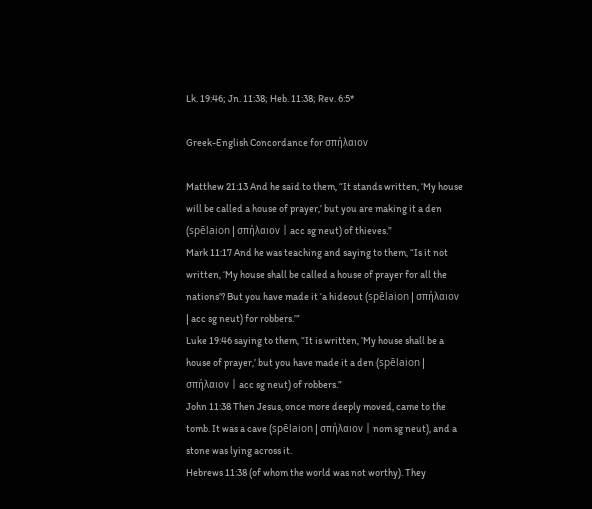Lk. 19:46; Jn. 11:38; Heb. 11:38; Rev. 6:5*

Greek-English Concordance for σπήλαιον

Matthew 21:13 And he said to them, “It stands written, ‘My house will be called a house of prayer,’ but you are making it a den (spēlaion | σπήλαιον | acc sg neut) of thieves.”
Mark 11:17 And he was teaching and saying to them, “Is it not written, ‘My house shall be called a house of prayer for all the nations’? But you have made it ‘a hideout (spēlaion | σπήλαιον | acc sg neut) for robbers.’”
Luke 19:46 saying to them, “It is written, ‘My house shall be a house of prayer,’ but you have made it a den (spēlaion | σπήλαιον | acc sg neut) of robbers.”
John 11:38 Then Jesus, once more deeply moved, came to the tomb. It was a cave (spēlaion | σπήλαιον | nom sg neut), and a stone was lying across it.
Hebrews 11:38 (of whom the world was not worthy). They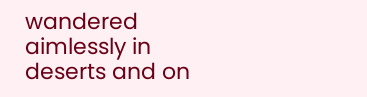wandered aimlessly in deserts and on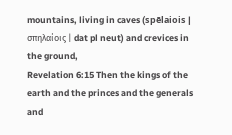mountains, living in caves (spēlaiois | σπηλαίοις | dat pl neut) and crevices in the ground,
Revelation 6:15 Then the kings of the earth and the princes and the generals and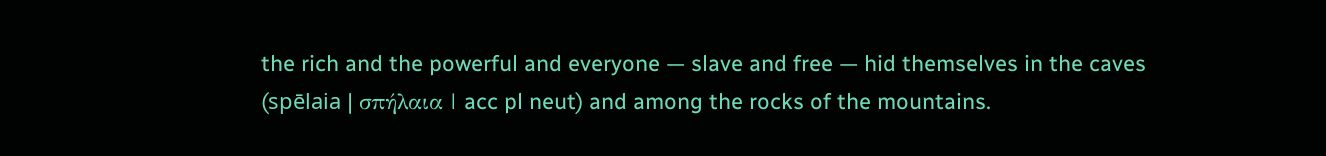the rich and the powerful and everyone — slave and free — hid themselves in the caves (spēlaia | σπήλαια | acc pl neut) and among the rocks of the mountains.